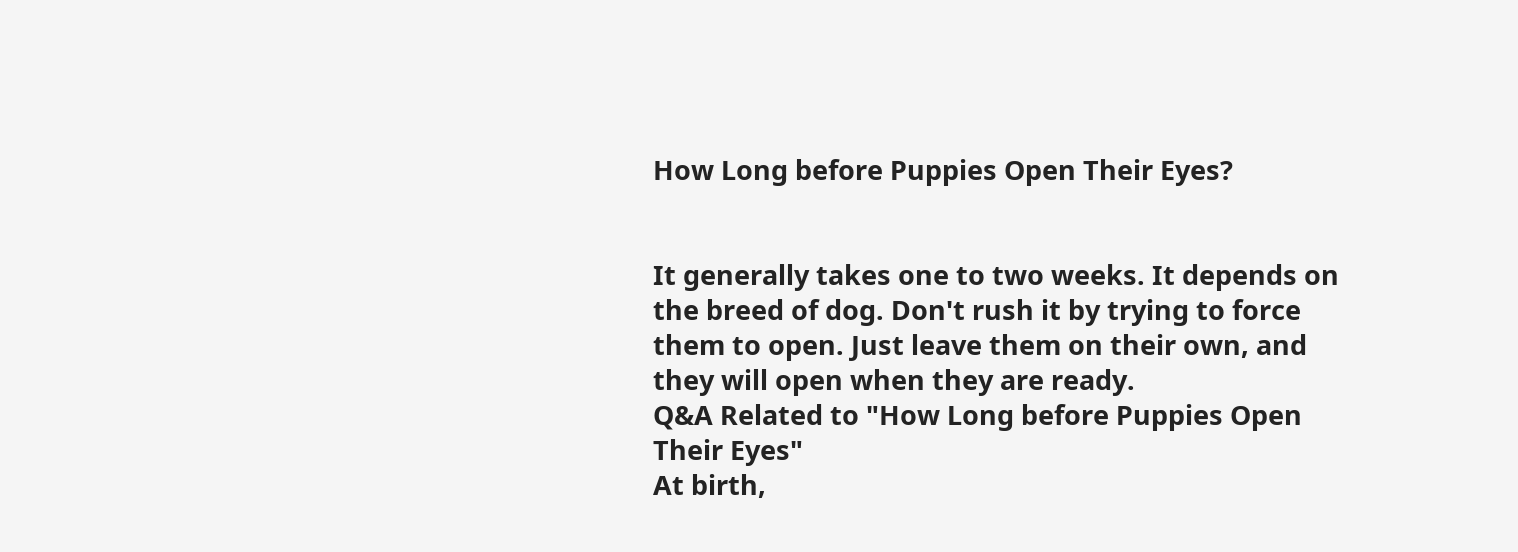How Long before Puppies Open Their Eyes?


It generally takes one to two weeks. It depends on the breed of dog. Don't rush it by trying to force them to open. Just leave them on their own, and they will open when they are ready.
Q&A Related to "How Long before Puppies Open Their Eyes"
At birth,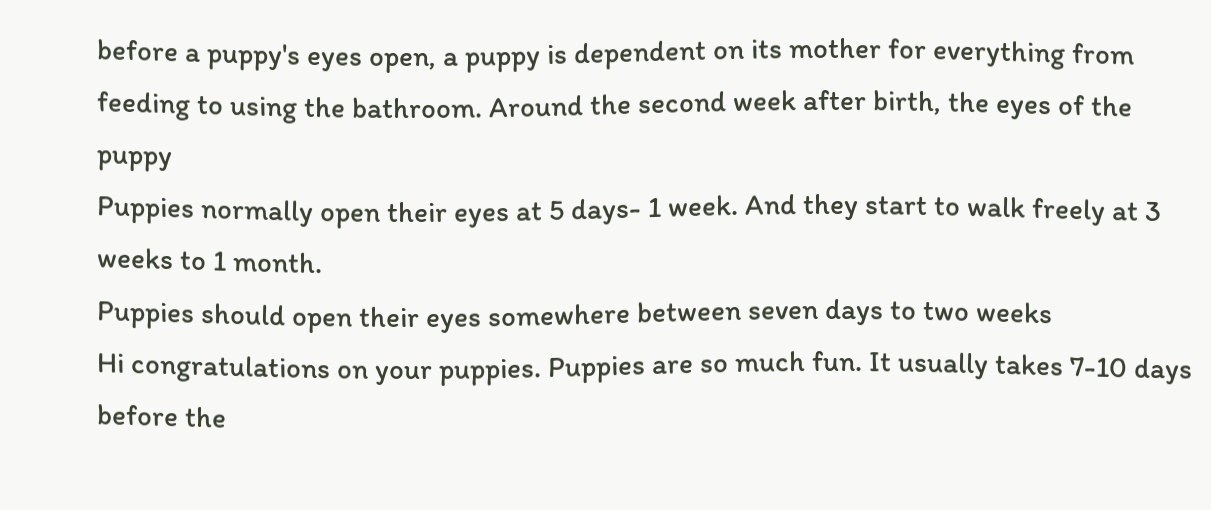before a puppy's eyes open, a puppy is dependent on its mother for everything from feeding to using the bathroom. Around the second week after birth, the eyes of the puppy
Puppies normally open their eyes at 5 days- 1 week. And they start to walk freely at 3 weeks to 1 month.
Puppies should open their eyes somewhere between seven days to two weeks
Hi congratulations on your puppies. Puppies are so much fun. It usually takes 7-10 days before the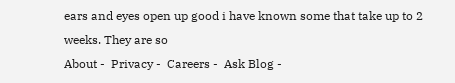ears and eyes open up good i have known some that take up to 2 weeks. They are so
About -  Privacy -  Careers -  Ask Blog -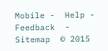Mobile -  Help -  Feedback  -  Sitemap  © 2015